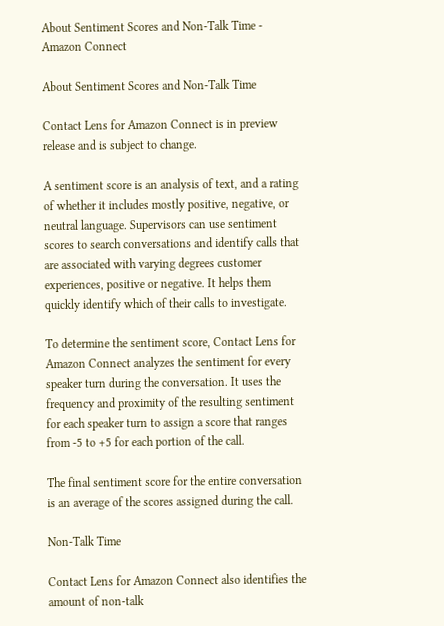About Sentiment Scores and Non-Talk Time - Amazon Connect

About Sentiment Scores and Non-Talk Time

Contact Lens for Amazon Connect is in preview release and is subject to change.

A sentiment score is an analysis of text, and a rating of whether it includes mostly positive, negative, or neutral language. Supervisors can use sentiment scores to search conversations and identify calls that are associated with varying degrees customer experiences, positive or negative. It helps them quickly identify which of their calls to investigate.

To determine the sentiment score, Contact Lens for Amazon Connect analyzes the sentiment for every speaker turn during the conversation. It uses the frequency and proximity of the resulting sentiment for each speaker turn to assign a score that ranges from -5 to +5 for each portion of the call.

The final sentiment score for the entire conversation is an average of the scores assigned during the call.

Non-Talk Time

Contact Lens for Amazon Connect also identifies the amount of non-talk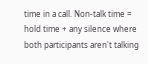time in a call. Non-talk time = hold time + any silence where both participants aren't talking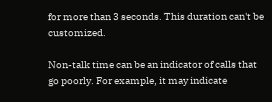for more than 3 seconds. This duration can't be customized.

Non-talk time can be an indicator of calls that go poorly. For example, it may indicate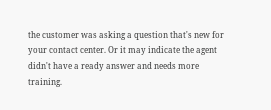the customer was asking a question that's new for your contact center. Or it may indicate the agent didn't have a ready answer and needs more training.